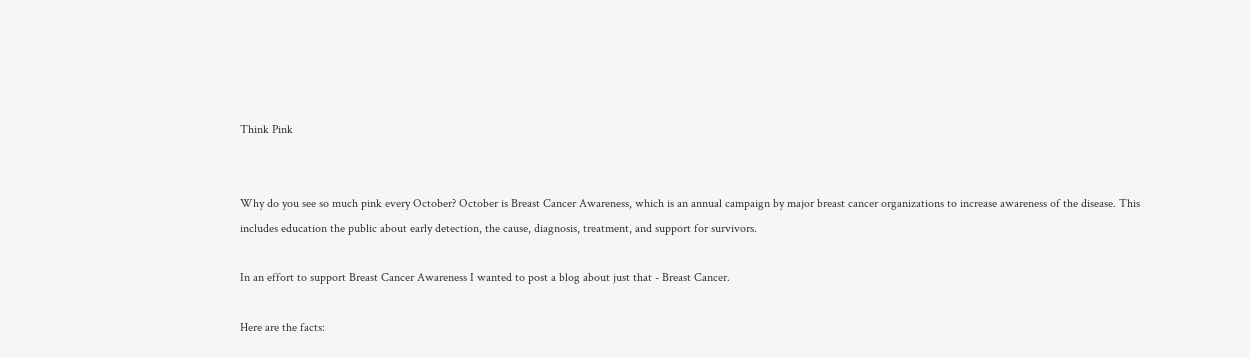Think Pink


Why do you see so much pink every October? October is Breast Cancer Awareness, which is an annual campaign by major breast cancer organizations to increase awareness of the disease. This includes education the public about early detection, the cause, diagnosis, treatment, and support for survivors.

In an effort to support Breast Cancer Awareness I wanted to post a blog about just that - Breast Cancer.

Here are the facts: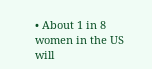• About 1 in 8 women in the US will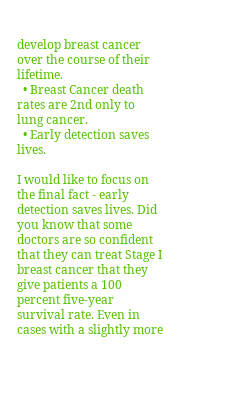develop breast cancer over the course of their lifetime.
  • Breast Cancer death rates are 2nd only to lung cancer.
  • Early detection saves lives.

I would like to focus on the final fact - early detection saves lives. Did you know that some doctors are so confident that they can treat Stage I breast cancer that they give patients a 100 percent five-year survival rate. Even in cases with a slightly more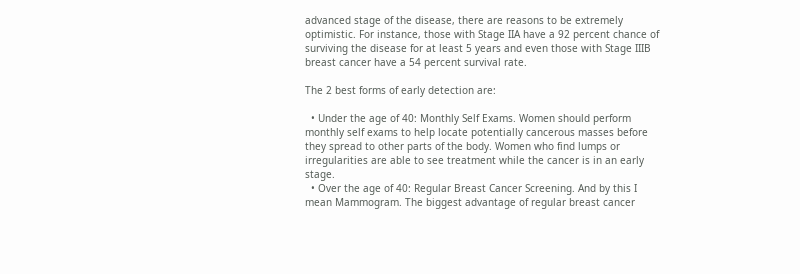advanced stage of the disease, there are reasons to be extremely optimistic. For instance, those with Stage IIA have a 92 percent chance of surviving the disease for at least 5 years and even those with Stage IIIB breast cancer have a 54 percent survival rate.

The 2 best forms of early detection are:

  • Under the age of 40: Monthly Self Exams. Women should perform monthly self exams to help locate potentially cancerous masses before they spread to other parts of the body. Women who find lumps or irregularities are able to see treatment while the cancer is in an early stage.
  • Over the age of 40: Regular Breast Cancer Screening. And by this I mean Mammogram. The biggest advantage of regular breast cancer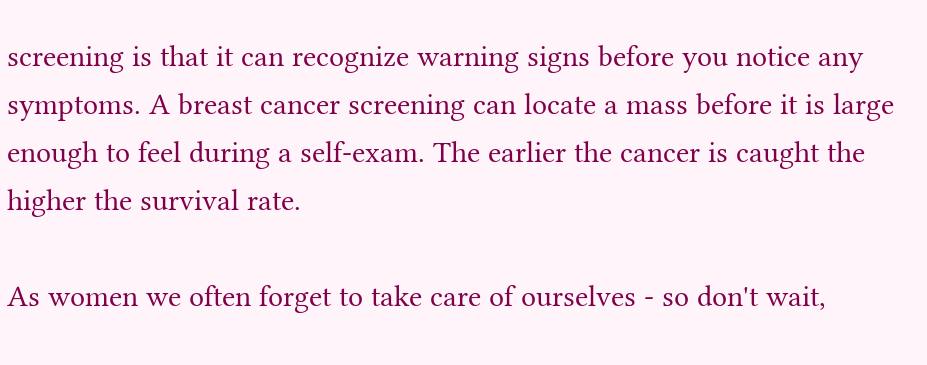screening is that it can recognize warning signs before you notice any symptoms. A breast cancer screening can locate a mass before it is large enough to feel during a self-exam. The earlier the cancer is caught the higher the survival rate.

As women we often forget to take care of ourselves - so don't wait,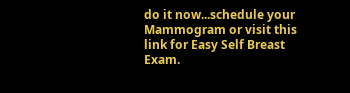do it now...schedule your Mammogram or visit this link for Easy Self Breast Exam.